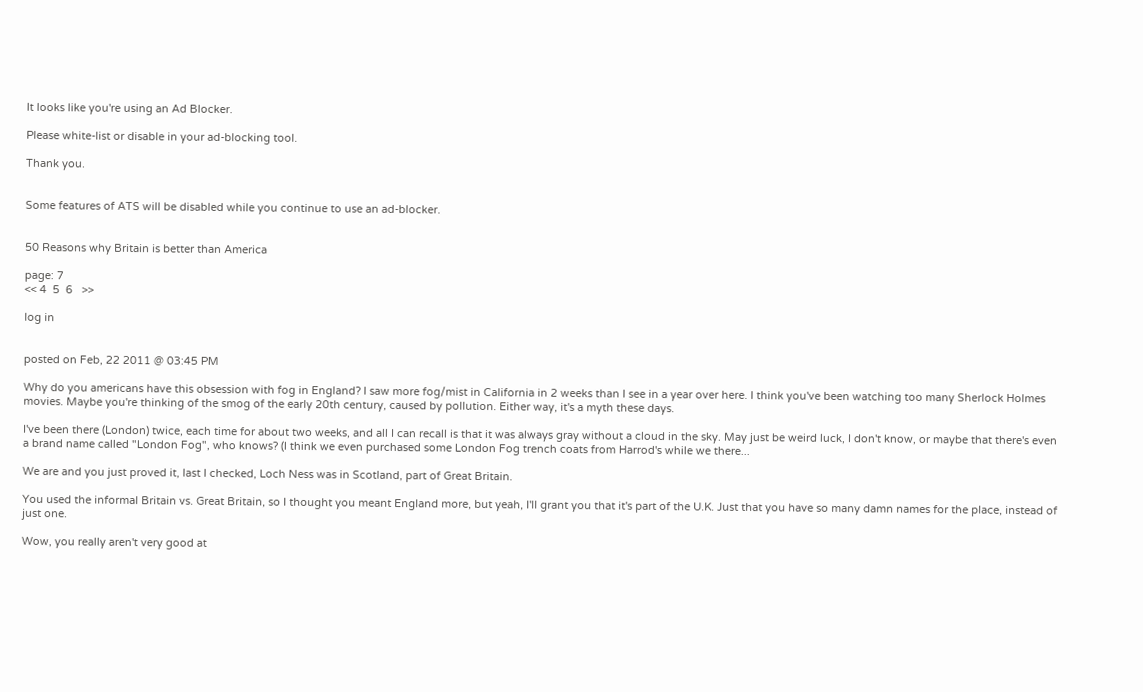It looks like you're using an Ad Blocker.

Please white-list or disable in your ad-blocking tool.

Thank you.


Some features of ATS will be disabled while you continue to use an ad-blocker.


50 Reasons why Britain is better than America

page: 7
<< 4  5  6   >>

log in


posted on Feb, 22 2011 @ 03:45 PM

Why do you americans have this obsession with fog in England? I saw more fog/mist in California in 2 weeks than I see in a year over here. I think you've been watching too many Sherlock Holmes movies. Maybe you're thinking of the smog of the early 20th century, caused by pollution. Either way, it's a myth these days.

I've been there (London) twice, each time for about two weeks, and all I can recall is that it was always gray without a cloud in the sky. May just be weird luck, I don't know, or maybe that there's even a brand name called "London Fog", who knows? (I think we even purchased some London Fog trench coats from Harrod's while we there...

We are and you just proved it, last I checked, Loch Ness was in Scotland, part of Great Britain.

You used the informal Britain vs. Great Britain, so I thought you meant England more, but yeah, I'll grant you that it's part of the U.K. Just that you have so many damn names for the place, instead of just one.

Wow, you really aren't very good at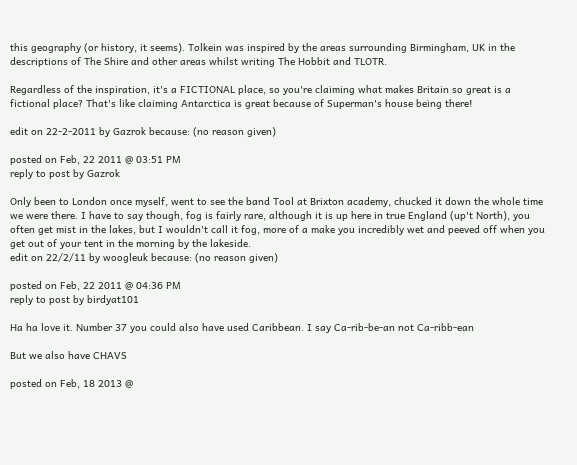this geography (or history, it seems). Tolkein was inspired by the areas surrounding Birmingham, UK in the descriptions of The Shire and other areas whilst writing The Hobbit and TLOTR.

Regardless of the inspiration, it's a FICTIONAL place, so you're claiming what makes Britain so great is a fictional place? That's like claiming Antarctica is great because of Superman's house being there!

edit on 22-2-2011 by Gazrok because: (no reason given)

posted on Feb, 22 2011 @ 03:51 PM
reply to post by Gazrok

Only been to London once myself, went to see the band Tool at Brixton academy, chucked it down the whole time we were there. I have to say though, fog is fairly rare, although it is up here in true England (up't North), you often get mist in the lakes, but I wouldn't call it fog, more of a make you incredibly wet and peeved off when you get out of your tent in the morning by the lakeside.
edit on 22/2/11 by woogleuk because: (no reason given)

posted on Feb, 22 2011 @ 04:36 PM
reply to post by birdyat101

Ha ha love it. Number 37 you could also have used Caribbean. I say Ca-rib-be-an not Ca-ribb-ean

But we also have CHAVS

posted on Feb, 18 2013 @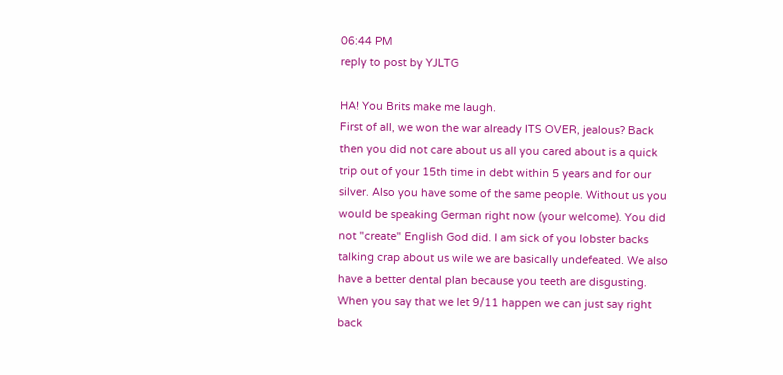06:44 PM
reply to post by YJLTG

HA! You Brits make me laugh.
First of all, we won the war already ITS OVER, jealous? Back then you did not care about us all you cared about is a quick trip out of your 15th time in debt within 5 years and for our silver. Also you have some of the same people. Without us you would be speaking German right now (your welcome). You did not "create" English God did. I am sick of you lobster backs talking crap about us wile we are basically undefeated. We also have a better dental plan because you teeth are disgusting. When you say that we let 9/11 happen we can just say right back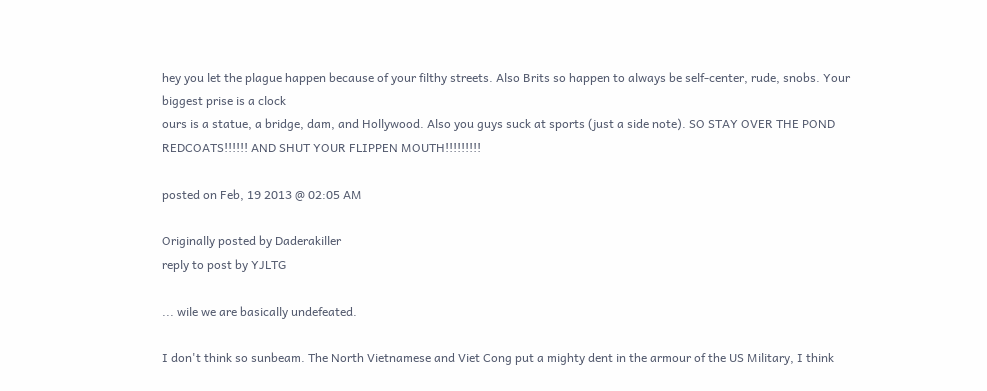hey you let the plague happen because of your filthy streets. Also Brits so happen to always be self-center, rude, snobs. Your biggest prise is a clock
ours is a statue, a bridge, dam, and Hollywood. Also you guys suck at sports (just a side note). SO STAY OVER THE POND REDCOATS!!!!!! AND SHUT YOUR FLIPPEN MOUTH!!!!!!!!!

posted on Feb, 19 2013 @ 02:05 AM

Originally posted by Daderakiller
reply to post by YJLTG

... wile we are basically undefeated.

I don't think so sunbeam. The North Vietnamese and Viet Cong put a mighty dent in the armour of the US Military, I think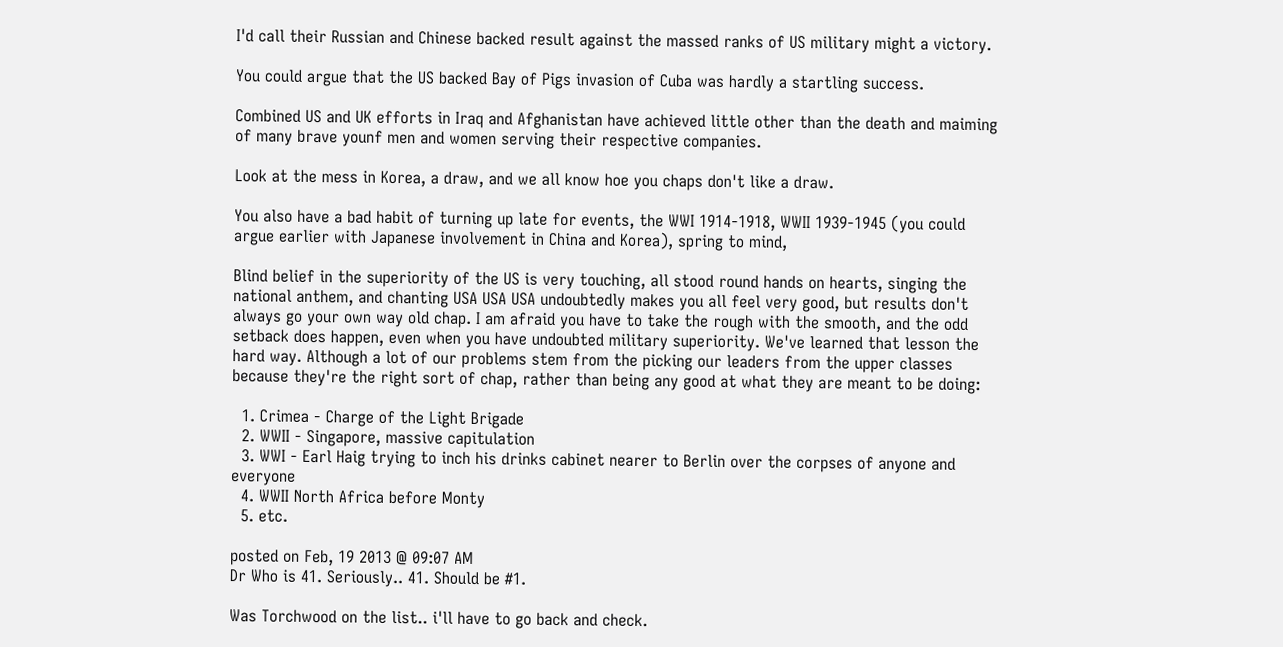I'd call their Russian and Chinese backed result against the massed ranks of US military might a victory.

You could argue that the US backed Bay of Pigs invasion of Cuba was hardly a startling success.

Combined US and UK efforts in Iraq and Afghanistan have achieved little other than the death and maiming of many brave younf men and women serving their respective companies.

Look at the mess in Korea, a draw, and we all know hoe you chaps don't like a draw.

You also have a bad habit of turning up late for events, the WWI 1914-1918, WWII 1939-1945 (you could argue earlier with Japanese involvement in China and Korea), spring to mind,

Blind belief in the superiority of the US is very touching, all stood round hands on hearts, singing the national anthem, and chanting USA USA USA undoubtedly makes you all feel very good, but results don't always go your own way old chap. I am afraid you have to take the rough with the smooth, and the odd setback does happen, even when you have undoubted military superiority. We've learned that lesson the hard way. Although a lot of our problems stem from the picking our leaders from the upper classes because they're the right sort of chap, rather than being any good at what they are meant to be doing:

  1. Crimea - Charge of the Light Brigade
  2. WWII - Singapore, massive capitulation
  3. WWI - Earl Haig trying to inch his drinks cabinet nearer to Berlin over the corpses of anyone and everyone
  4. WWII North Africa before Monty
  5. etc.

posted on Feb, 19 2013 @ 09:07 AM
Dr Who is 41. Seriously.. 41. Should be #1.

Was Torchwood on the list.. i'll have to go back and check.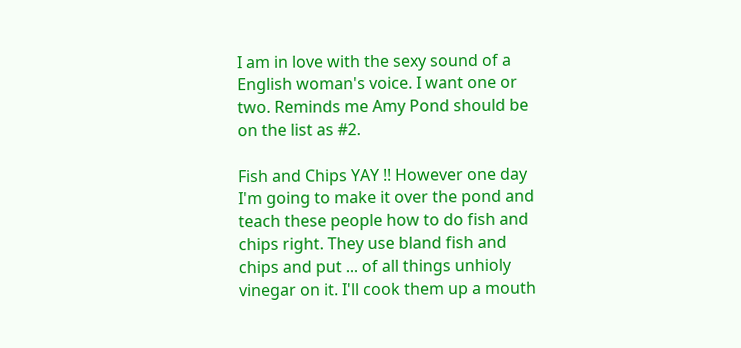I am in love with the sexy sound of a English woman's voice. I want one or two. Reminds me Amy Pond should be on the list as #2.

Fish and Chips YAY !! However one day I'm going to make it over the pond and teach these people how to do fish and chips right. They use bland fish and chips and put ... of all things unhioly vinegar on it. I'll cook them up a mouth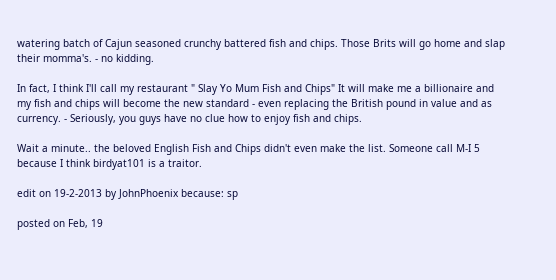watering batch of Cajun seasoned crunchy battered fish and chips. Those Brits will go home and slap their momma's. - no kidding.

In fact, I think I'll call my restaurant " Slay Yo Mum Fish and Chips" It will make me a billionaire and my fish and chips will become the new standard - even replacing the British pound in value and as currency. - Seriously, you guys have no clue how to enjoy fish and chips.

Wait a minute.. the beloved English Fish and Chips didn't even make the list. Someone call M-I 5 because I think birdyat101 is a traitor.

edit on 19-2-2013 by JohnPhoenix because: sp

posted on Feb, 19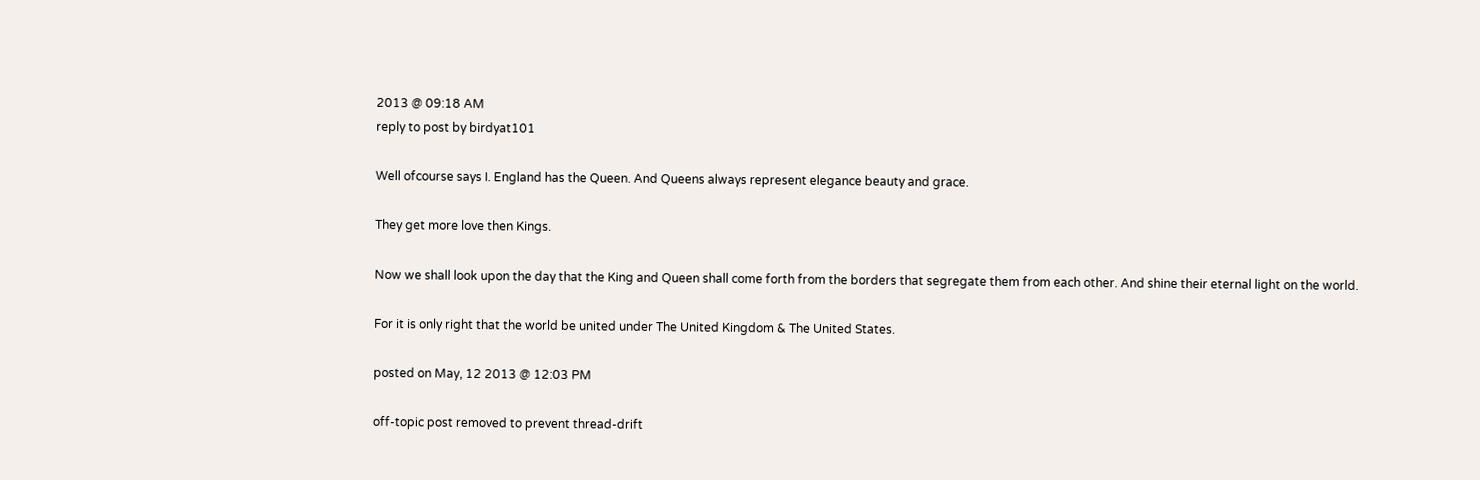2013 @ 09:18 AM
reply to post by birdyat101

Well ofcourse says I. England has the Queen. And Queens always represent elegance beauty and grace.

They get more love then Kings.

Now we shall look upon the day that the King and Queen shall come forth from the borders that segregate them from each other. And shine their eternal light on the world.

For it is only right that the world be united under The United Kingdom & The United States.

posted on May, 12 2013 @ 12:03 PM

off-topic post removed to prevent thread-drift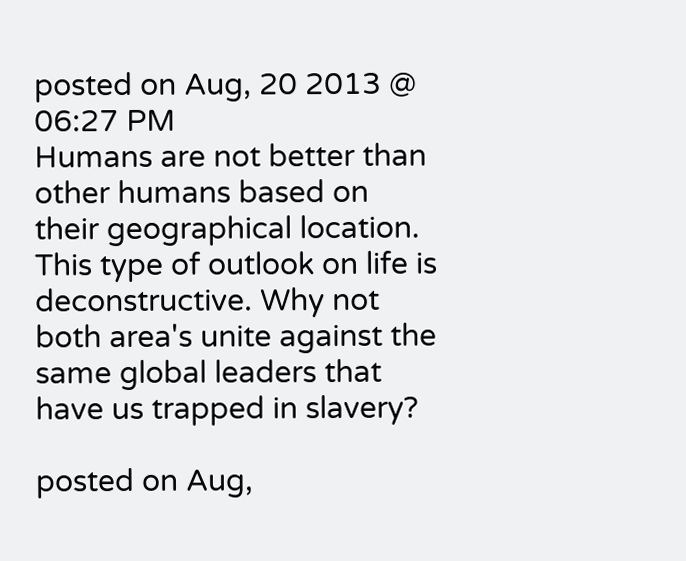posted on Aug, 20 2013 @ 06:27 PM
Humans are not better than other humans based on their geographical location. This type of outlook on life is deconstructive. Why not both area's unite against the same global leaders that have us trapped in slavery?

posted on Aug,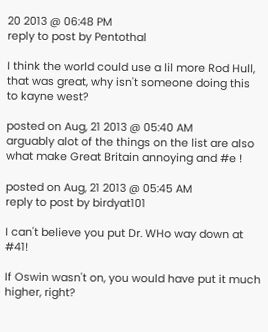20 2013 @ 06:48 PM
reply to post by Pentothal

I think the world could use a lil more Rod Hull, that was great, why isn't someone doing this to kayne west?

posted on Aug, 21 2013 @ 05:40 AM
arguably alot of the things on the list are also what make Great Britain annoying and #e !

posted on Aug, 21 2013 @ 05:45 AM
reply to post by birdyat101

I can't believe you put Dr. WHo way down at #41!

If Oswin wasn't on, you would have put it much higher, right?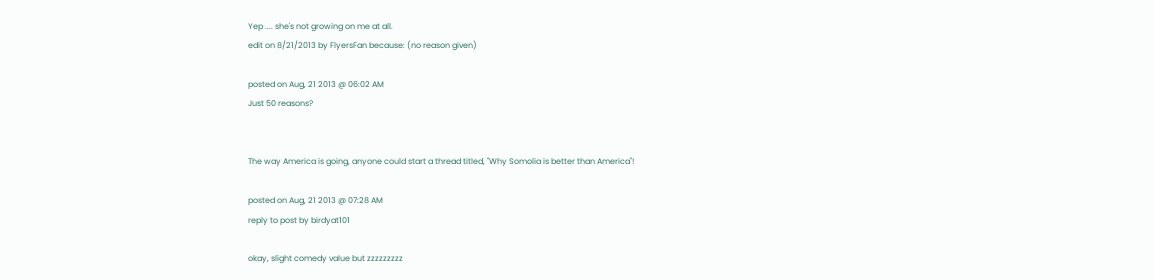Yep .... she's not growing on me at all.
edit on 8/21/2013 by FlyersFan because: (no reason given)

posted on Aug, 21 2013 @ 06:02 AM
Just 50 reasons?


The way America is going, anyone could start a thread titled, "Why Somolia is better than America"!

posted on Aug, 21 2013 @ 07:28 AM
reply to post by birdyat101

okay, slight comedy value but zzzzzzzzz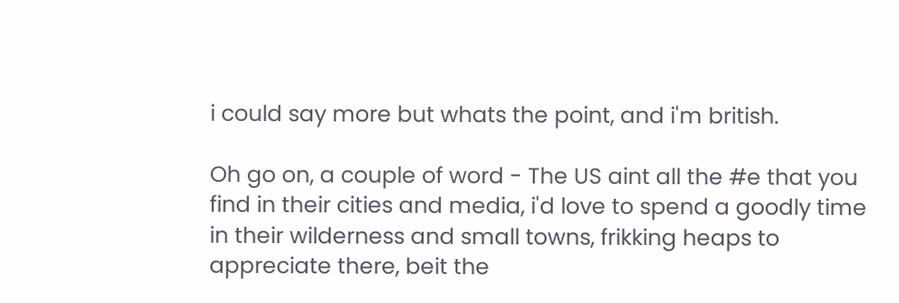i could say more but whats the point, and i'm british.

Oh go on, a couple of word - The US aint all the #e that you find in their cities and media, i'd love to spend a goodly time in their wilderness and small towns, frikking heaps to appreciate there, beit the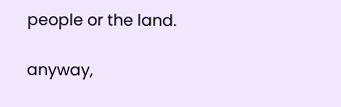people or the land.

anyway,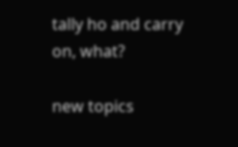tally ho and carry on, what?

new topics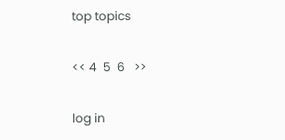top topics

<< 4  5  6   >>

log in